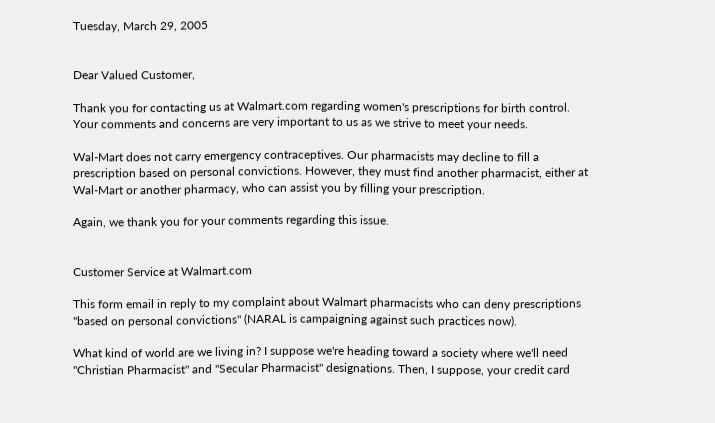Tuesday, March 29, 2005


Dear Valued Customer,

Thank you for contacting us at Walmart.com regarding women's prescriptions for birth control. Your comments and concerns are very important to us as we strive to meet your needs.

Wal-Mart does not carry emergency contraceptives. Our pharmacists may decline to fill a prescription based on personal convictions. However, they must find another pharmacist, either at Wal-Mart or another pharmacy, who can assist you by filling your prescription.

Again, we thank you for your comments regarding this issue.


Customer Service at Walmart.com

This form email in reply to my complaint about Walmart pharmacists who can deny prescriptions "based on personal convictions" (NARAL is campaigning against such practices now).

What kind of world are we living in? I suppose we're heading toward a society where we'll need "Christian Pharmacist" and "Secular Pharmacist" designations. Then, I suppose, your credit card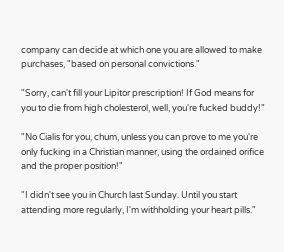company can decide at which one you are allowed to make purchases, "based on personal convictions."

"Sorry, can't fill your Lipitor prescription! If God means for you to die from high cholesterol, well, you're fucked buddy!"

"No Cialis for you, chum, unless you can prove to me you're only fucking in a Christian manner, using the ordained orifice and the proper position!"

"I didn't see you in Church last Sunday. Until you start attending more regularly, I'm withholding your heart pills."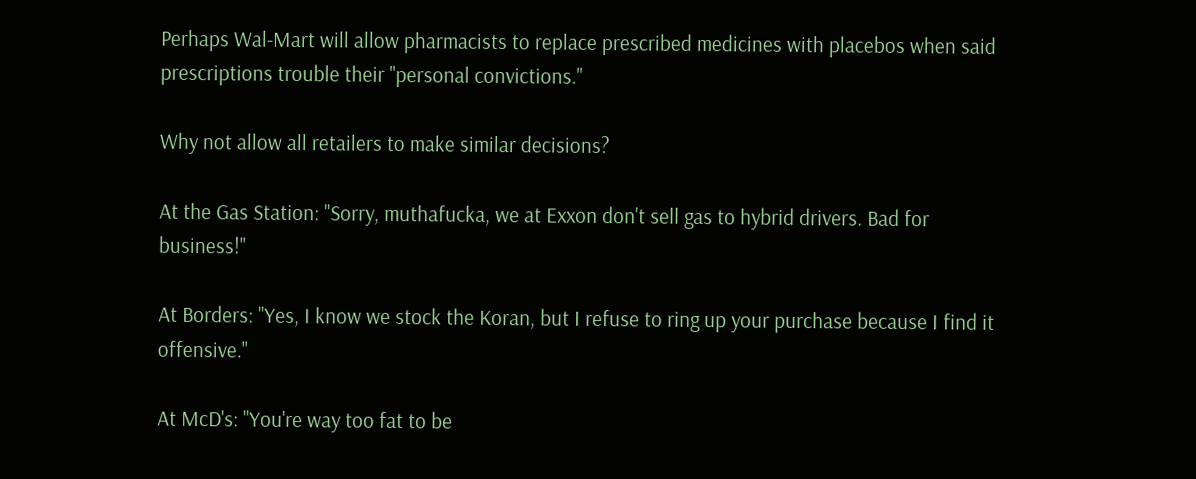Perhaps Wal-Mart will allow pharmacists to replace prescribed medicines with placebos when said prescriptions trouble their "personal convictions."

Why not allow all retailers to make similar decisions?

At the Gas Station: "Sorry, muthafucka, we at Exxon don't sell gas to hybrid drivers. Bad for business!"

At Borders: "Yes, I know we stock the Koran, but I refuse to ring up your purchase because I find it offensive."

At McD's: "You're way too fat to be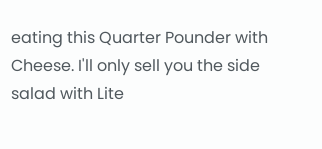eating this Quarter Pounder with Cheese. I'll only sell you the side salad with Lite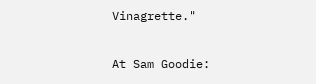Vinagrette."

At Sam Goodie: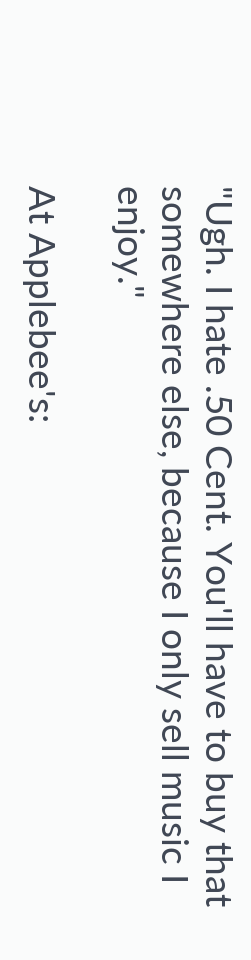"Ugh. I hate .50 Cent. You'll have to buy that somewhere else, because I only sell music I enjoy."

At Applebee's: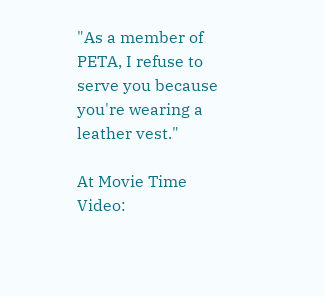"As a member of PETA, I refuse to serve you because you're wearing a leather vest."

At Movie Time Video: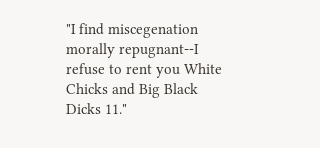"I find miscegenation morally repugnant--I refuse to rent you White Chicks and Big Black Dicks 11."